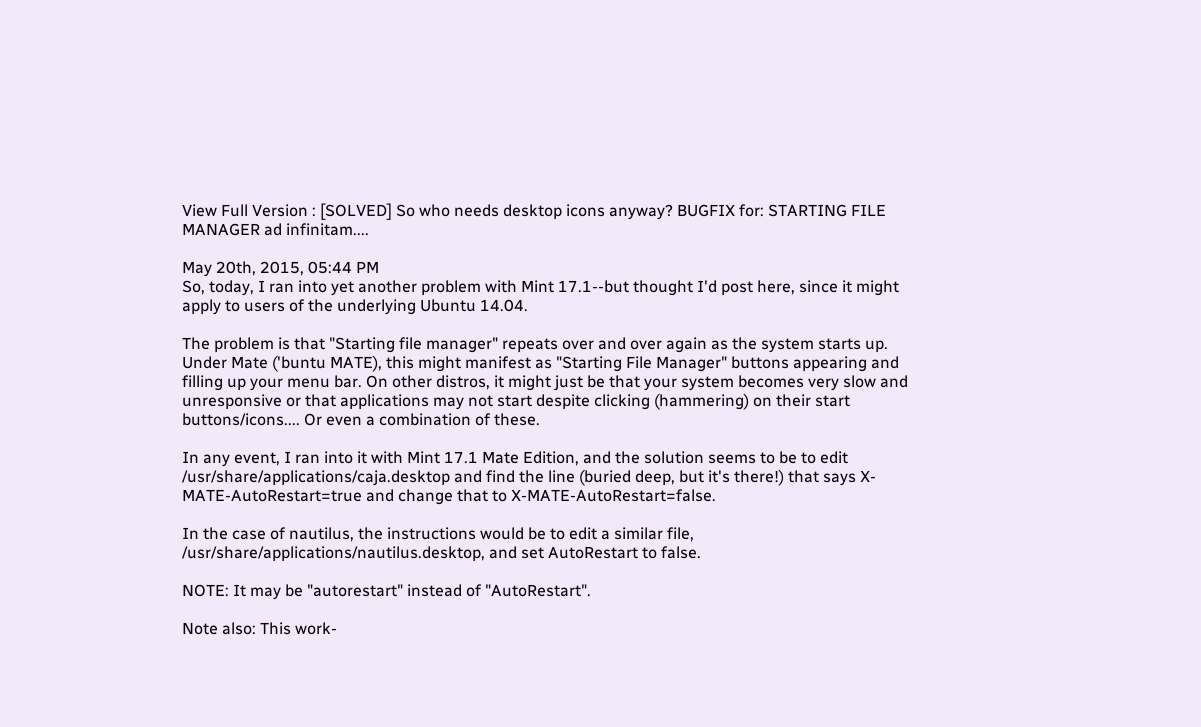View Full Version : [SOLVED] So who needs desktop icons anyway? BUGFIX for: STARTING FILE MANAGER ad infinitam....

May 20th, 2015, 05:44 PM
So, today, I ran into yet another problem with Mint 17.1--but thought I'd post here, since it might apply to users of the underlying Ubuntu 14.04.

The problem is that "Starting file manager" repeats over and over again as the system starts up. Under Mate ('buntu MATE), this might manifest as "Starting File Manager" buttons appearing and filling up your menu bar. On other distros, it might just be that your system becomes very slow and unresponsive or that applications may not start despite clicking (hammering) on their start buttons/icons.... Or even a combination of these.

In any event, I ran into it with Mint 17.1 Mate Edition, and the solution seems to be to edit
/usr/share/applications/caja.desktop and find the line (buried deep, but it's there!) that says X-MATE-AutoRestart=true and change that to X-MATE-AutoRestart=false.

In the case of nautilus, the instructions would be to edit a similar file, /usr/share/applications/nautilus.desktop, and set AutoRestart to false.

NOTE: It may be "autorestart" instead of "AutoRestart".

Note also: This work-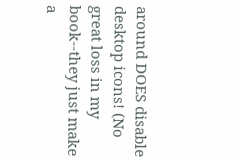around DOES disable desktop icons! (No great loss in my book--they just make a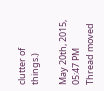clutter of things.)

May 20th, 2015, 05:47 PM
Thread moved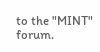to the "MINT" forum.